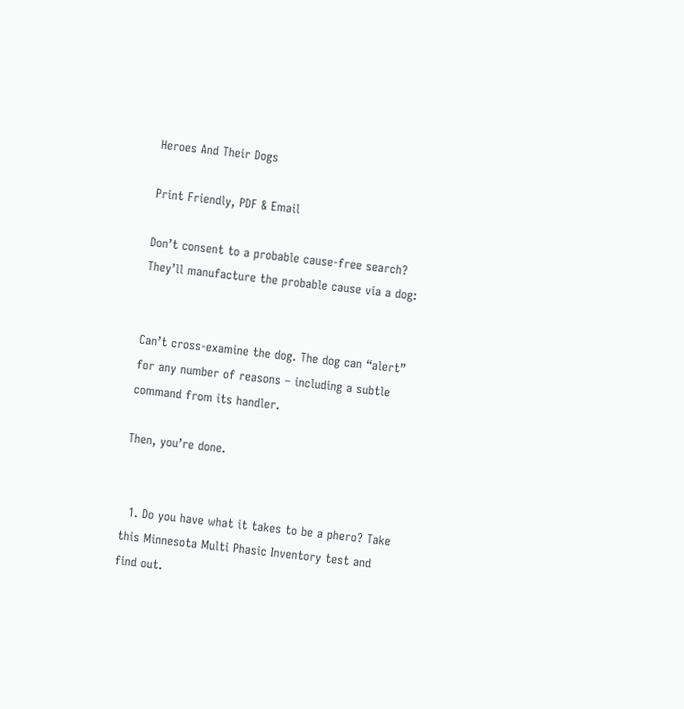Heroes And Their Dogs

Print Friendly, PDF & Email

Don’t consent to a probable cause-free search? They’ll manufacture the probable cause via a dog:


Can’t cross-examine the dog. The dog can “alert” for any number of reasons – including a subtle command from its handler.

Then, you’re done.


  1. Do you have what it takes to be a phero? Take this Minnesota Multi Phasic Inventory test and find out.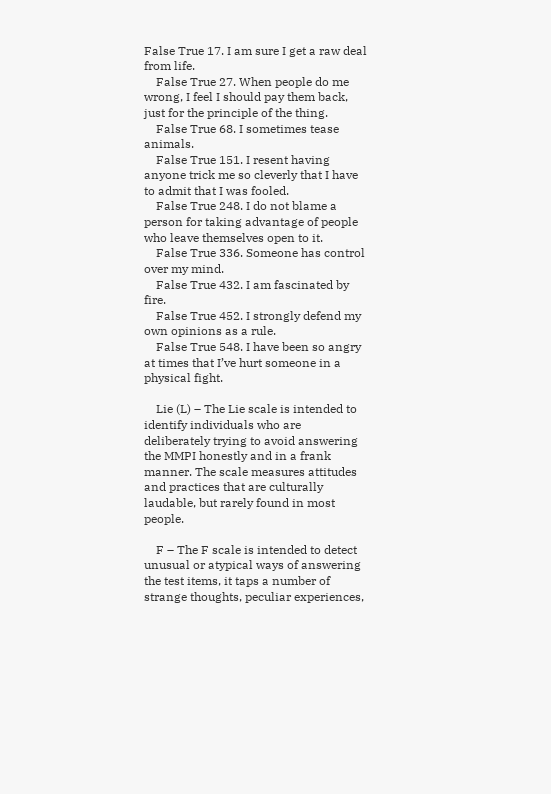False True 17. I am sure I get a raw deal from life.
    False True 27. When people do me wrong, I feel I should pay them back, just for the principle of the thing.
    False True 68. I sometimes tease animals.
    False True 151. I resent having anyone trick me so cleverly that I have to admit that I was fooled.
    False True 248. I do not blame a person for taking advantage of people who leave themselves open to it.
    False True 336. Someone has control over my mind.
    False True 432. I am fascinated by fire.
    False True 452. I strongly defend my own opinions as a rule.
    False True 548. I have been so angry at times that I’ve hurt someone in a physical fight.

    Lie (L) – The Lie scale is intended to identify individuals who are deliberately trying to avoid answering the MMPI honestly and in a frank manner. The scale measures attitudes and practices that are culturally laudable, but rarely found in most people.

    F – The F scale is intended to detect unusual or atypical ways of answering the test items, it taps a number of strange thoughts, peculiar experiences,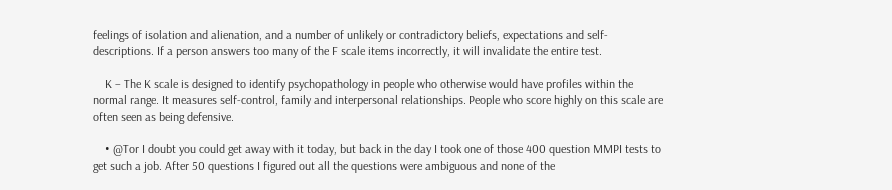feelings of isolation and alienation, and a number of unlikely or contradictory beliefs, expectations and self-descriptions. If a person answers too many of the F scale items incorrectly, it will invalidate the entire test.

    K – The K scale is designed to identify psychopathology in people who otherwise would have profiles within the normal range. It measures self-control, family and interpersonal relationships. People who score highly on this scale are often seen as being defensive.

    • @Tor I doubt you could get away with it today, but back in the day I took one of those 400 question MMPI tests to get such a job. After 50 questions I figured out all the questions were ambiguous and none of the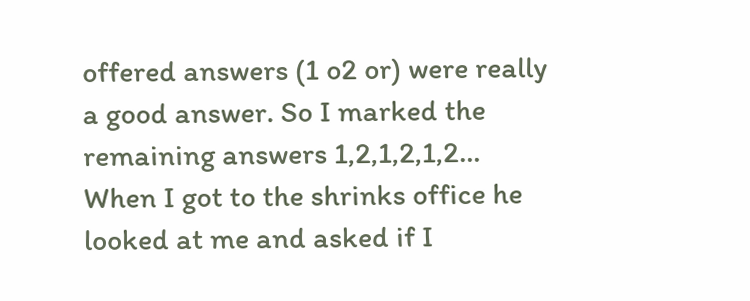offered answers (1 o2 or) were really a good answer. So I marked the remaining answers 1,2,1,2,1,2… When I got to the shrinks office he looked at me and asked if I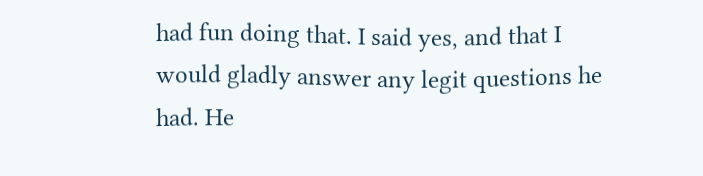had fun doing that. I said yes, and that I would gladly answer any legit questions he had. He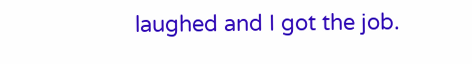laughed and I got the job.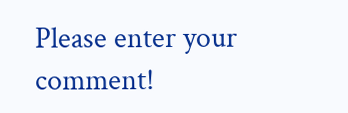Please enter your comment!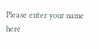Please enter your name here